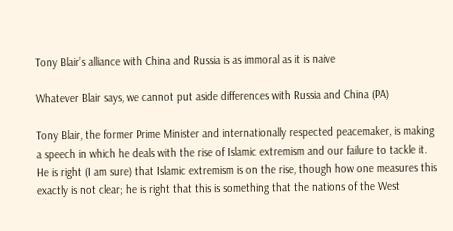Tony Blair’s alliance with China and Russia is as immoral as it is naive

Whatever Blair says, we cannot put aside differences with Russia and China (PA)

Tony Blair, the former Prime Minister and internationally respected peacemaker, is making a speech in which he deals with the rise of Islamic extremism and our failure to tackle it. He is right (I am sure) that Islamic extremism is on the rise, though how one measures this exactly is not clear; he is right that this is something that the nations of the West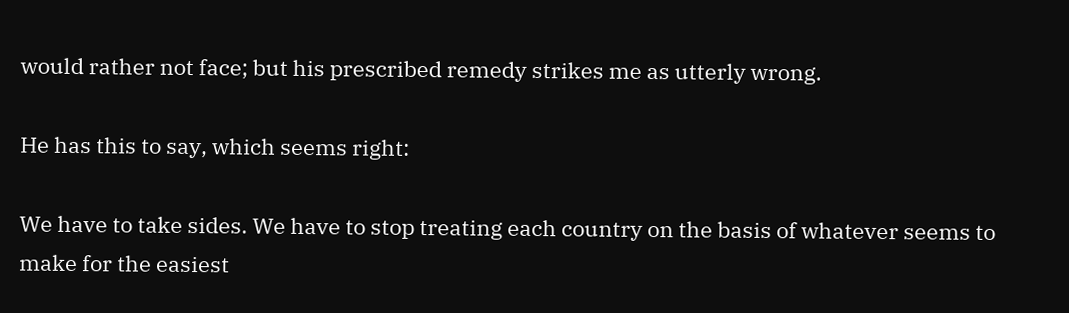would rather not face; but his prescribed remedy strikes me as utterly wrong.

He has this to say, which seems right:

We have to take sides. We have to stop treating each country on the basis of whatever seems to make for the easiest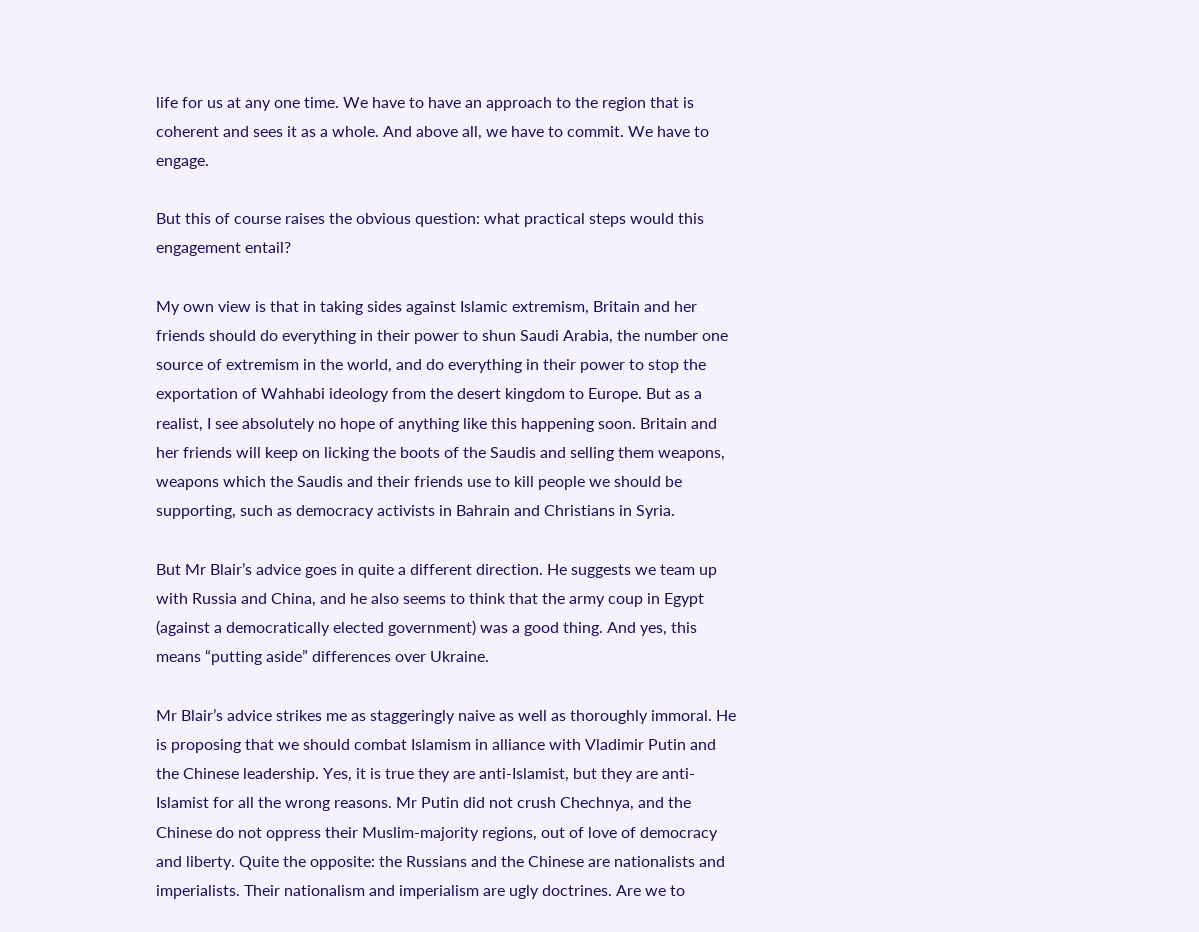life for us at any one time. We have to have an approach to the region that is coherent and sees it as a whole. And above all, we have to commit. We have to engage.

But this of course raises the obvious question: what practical steps would this engagement entail?

My own view is that in taking sides against Islamic extremism, Britain and her friends should do everything in their power to shun Saudi Arabia, the number one source of extremism in the world, and do everything in their power to stop the exportation of Wahhabi ideology from the desert kingdom to Europe. But as a realist, I see absolutely no hope of anything like this happening soon. Britain and her friends will keep on licking the boots of the Saudis and selling them weapons, weapons which the Saudis and their friends use to kill people we should be supporting, such as democracy activists in Bahrain and Christians in Syria.

But Mr Blair’s advice goes in quite a different direction. He suggests we team up with Russia and China, and he also seems to think that the army coup in Egypt (against a democratically elected government) was a good thing. And yes, this means “putting aside” differences over Ukraine.

Mr Blair’s advice strikes me as staggeringly naive as well as thoroughly immoral. He is proposing that we should combat Islamism in alliance with Vladimir Putin and the Chinese leadership. Yes, it is true they are anti-Islamist, but they are anti-Islamist for all the wrong reasons. Mr Putin did not crush Chechnya, and the Chinese do not oppress their Muslim-majority regions, out of love of democracy and liberty. Quite the opposite: the Russians and the Chinese are nationalists and imperialists. Their nationalism and imperialism are ugly doctrines. Are we to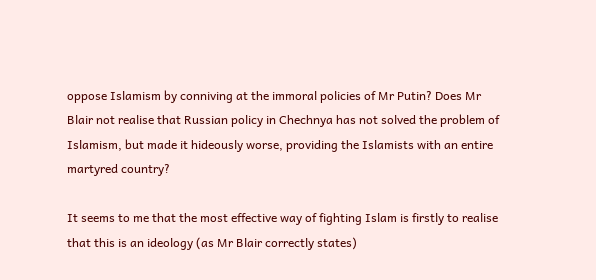oppose Islamism by conniving at the immoral policies of Mr Putin? Does Mr Blair not realise that Russian policy in Chechnya has not solved the problem of Islamism, but made it hideously worse, providing the Islamists with an entire martyred country?

It seems to me that the most effective way of fighting Islam is firstly to realise that this is an ideology (as Mr Blair correctly states)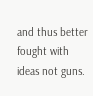and thus better fought with ideas not guns.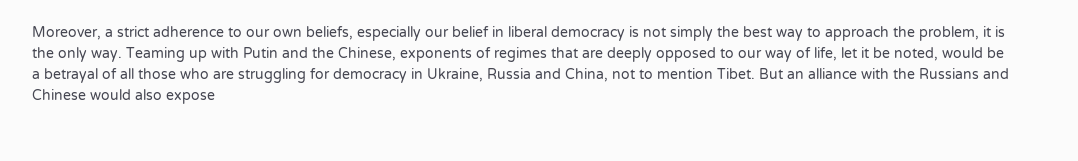Moreover, a strict adherence to our own beliefs, especially our belief in liberal democracy is not simply the best way to approach the problem, it is the only way. Teaming up with Putin and the Chinese, exponents of regimes that are deeply opposed to our way of life, let it be noted, would be a betrayal of all those who are struggling for democracy in Ukraine, Russia and China, not to mention Tibet. But an alliance with the Russians and Chinese would also expose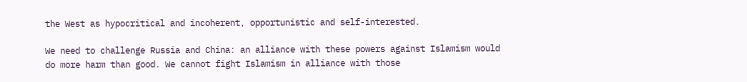the West as hypocritical and incoherent, opportunistic and self-interested.

We need to challenge Russia and China: an alliance with these powers against Islamism would do more harm than good. We cannot fight Islamism in alliance with those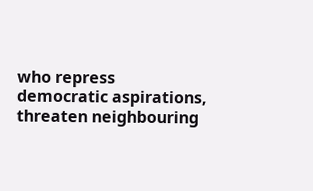who repress democratic aspirations, threaten neighbouring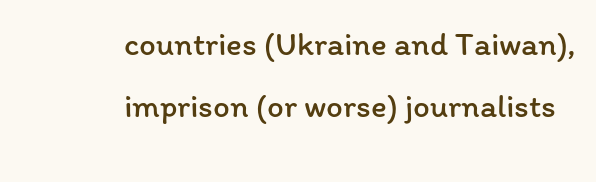countries (Ukraine and Taiwan), imprison (or worse) journalists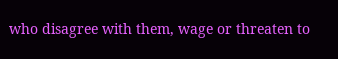who disagree with them, wage or threaten to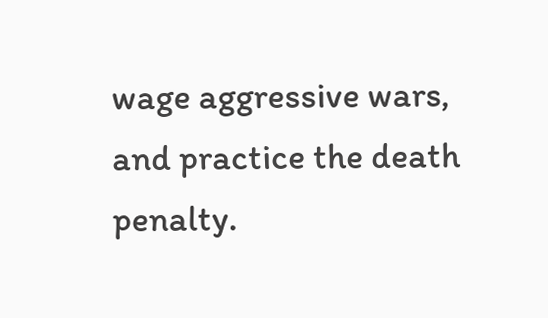wage aggressive wars, and practice the death penalty.